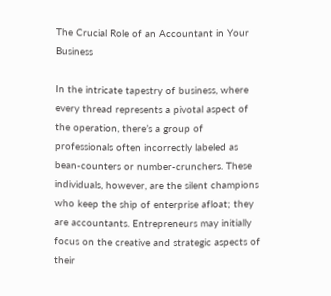The Crucial Role of an Accountant in Your Business

In the intricate tapestry of business, where every thread represents a pivotal aspect of the operation, there’s a group of professionals often incorrectly labeled as bean-counters or number-crunchers. These individuals, however, are the silent champions who keep the ship of enterprise afloat; they are accountants. Entrepreneurs may initially focus on the creative and strategic aspects of their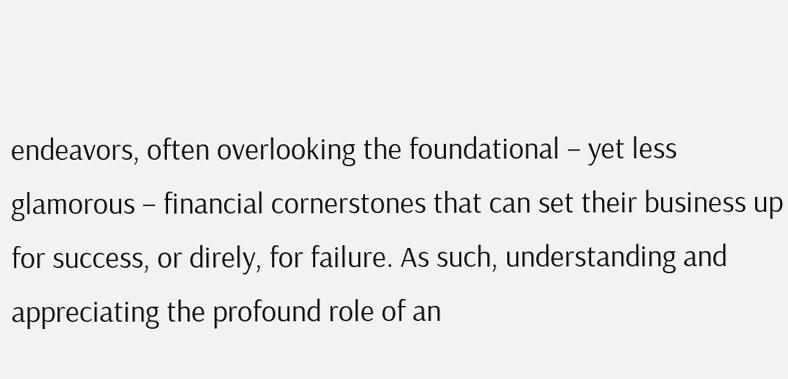endeavors, often overlooking the foundational – yet less glamorous – financial cornerstones that can set their business up for success, or direly, for failure. As such, understanding and appreciating the profound role of an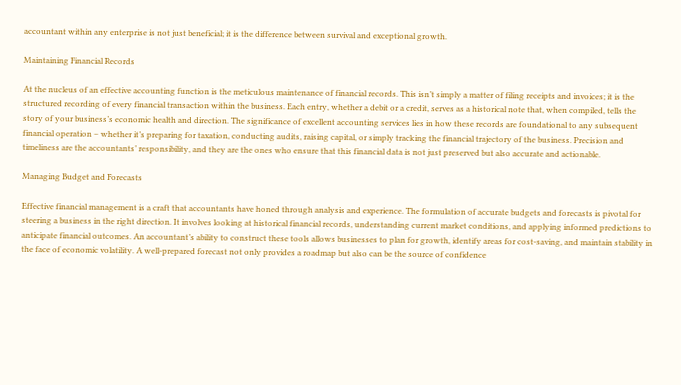accountant within any enterprise is not just beneficial; it is the difference between survival and exceptional growth.

Maintaining Financial Records

At the nucleus of an effective accounting function is the meticulous maintenance of financial records. This isn’t simply a matter of filing receipts and invoices; it is the structured recording of every financial transaction within the business. Each entry, whether a debit or a credit, serves as a historical note that, when compiled, tells the story of your business’s economic health and direction. The significance of excellent accounting services lies in how these records are foundational to any subsequent financial operation – whether it’s preparing for taxation, conducting audits, raising capital, or simply tracking the financial trajectory of the business. Precision and timeliness are the accountants’ responsibility, and they are the ones who ensure that this financial data is not just preserved but also accurate and actionable.

Managing Budget and Forecasts

Effective financial management is a craft that accountants have honed through analysis and experience. The formulation of accurate budgets and forecasts is pivotal for steering a business in the right direction. It involves looking at historical financial records, understanding current market conditions, and applying informed predictions to anticipate financial outcomes. An accountant’s ability to construct these tools allows businesses to plan for growth, identify areas for cost-saving, and maintain stability in the face of economic volatility. A well-prepared forecast not only provides a roadmap but also can be the source of confidence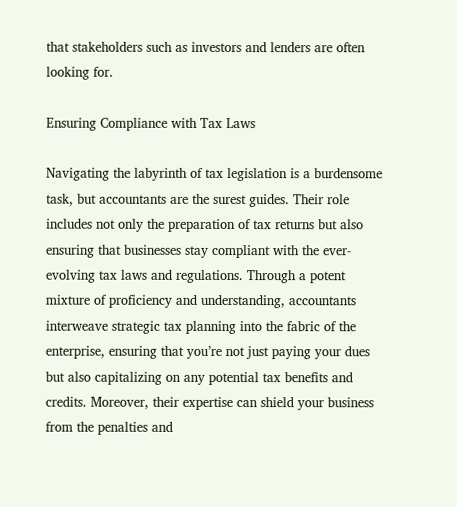that stakeholders such as investors and lenders are often looking for.

Ensuring Compliance with Tax Laws

Navigating the labyrinth of tax legislation is a burdensome task, but accountants are the surest guides. Their role includes not only the preparation of tax returns but also ensuring that businesses stay compliant with the ever-evolving tax laws and regulations. Through a potent mixture of proficiency and understanding, accountants interweave strategic tax planning into the fabric of the enterprise, ensuring that you’re not just paying your dues but also capitalizing on any potential tax benefits and credits. Moreover, their expertise can shield your business from the penalties and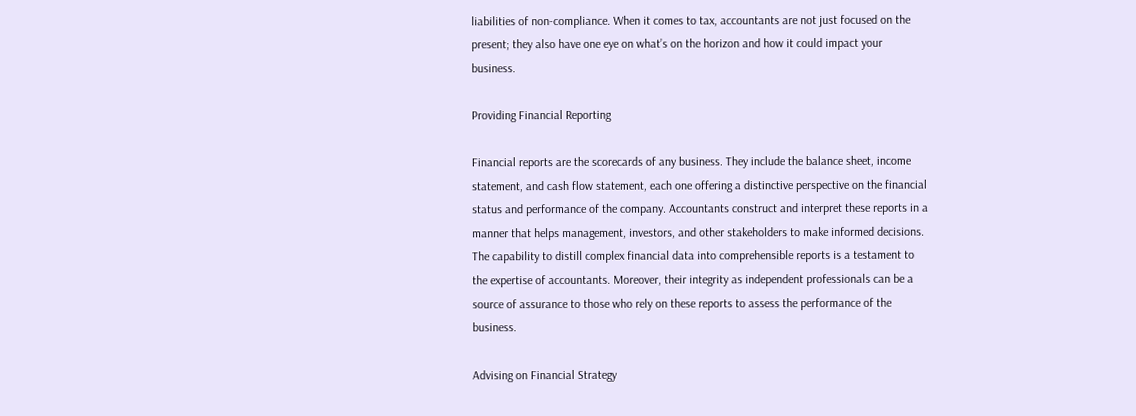liabilities of non-compliance. When it comes to tax, accountants are not just focused on the present; they also have one eye on what’s on the horizon and how it could impact your business.

Providing Financial Reporting

Financial reports are the scorecards of any business. They include the balance sheet, income statement, and cash flow statement, each one offering a distinctive perspective on the financial status and performance of the company. Accountants construct and interpret these reports in a manner that helps management, investors, and other stakeholders to make informed decisions. The capability to distill complex financial data into comprehensible reports is a testament to the expertise of accountants. Moreover, their integrity as independent professionals can be a source of assurance to those who rely on these reports to assess the performance of the business.

Advising on Financial Strategy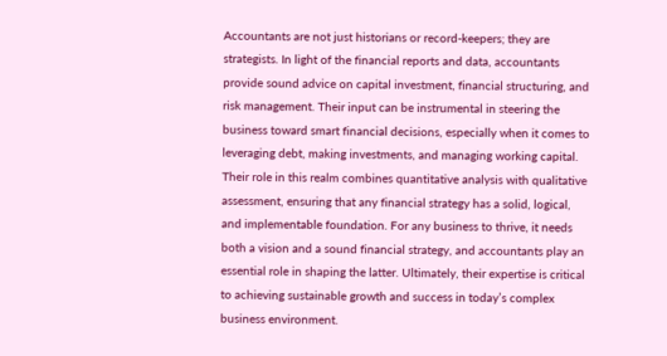Accountants are not just historians or record-keepers; they are strategists. In light of the financial reports and data, accountants provide sound advice on capital investment, financial structuring, and risk management. Their input can be instrumental in steering the business toward smart financial decisions, especially when it comes to leveraging debt, making investments, and managing working capital. Their role in this realm combines quantitative analysis with qualitative assessment, ensuring that any financial strategy has a solid, logical, and implementable foundation. For any business to thrive, it needs both a vision and a sound financial strategy, and accountants play an essential role in shaping the latter. Ultimately, their expertise is critical to achieving sustainable growth and success in today’s complex business environment.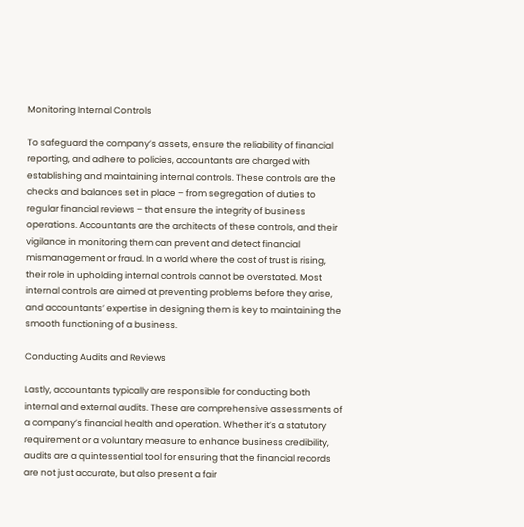Monitoring Internal Controls

To safeguard the company’s assets, ensure the reliability of financial reporting, and adhere to policies, accountants are charged with establishing and maintaining internal controls. These controls are the checks and balances set in place – from segregation of duties to regular financial reviews – that ensure the integrity of business operations. Accountants are the architects of these controls, and their vigilance in monitoring them can prevent and detect financial mismanagement or fraud. In a world where the cost of trust is rising, their role in upholding internal controls cannot be overstated. Most internal controls are aimed at preventing problems before they arise, and accountants’ expertise in designing them is key to maintaining the smooth functioning of a business.

Conducting Audits and Reviews

Lastly, accountants typically are responsible for conducting both internal and external audits. These are comprehensive assessments of a company’s financial health and operation. Whether it’s a statutory requirement or a voluntary measure to enhance business credibility, audits are a quintessential tool for ensuring that the financial records are not just accurate, but also present a fair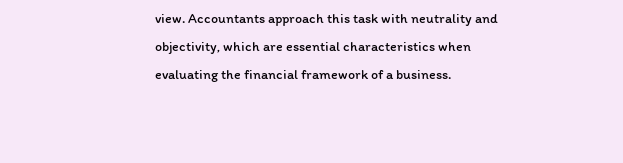view. Accountants approach this task with neutrality and objectivity, which are essential characteristics when evaluating the financial framework of a business.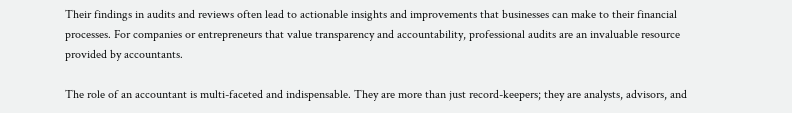Their findings in audits and reviews often lead to actionable insights and improvements that businesses can make to their financial processes. For companies or entrepreneurs that value transparency and accountability, professional audits are an invaluable resource provided by accountants.

The role of an accountant is multi-faceted and indispensable. They are more than just record-keepers; they are analysts, advisors, and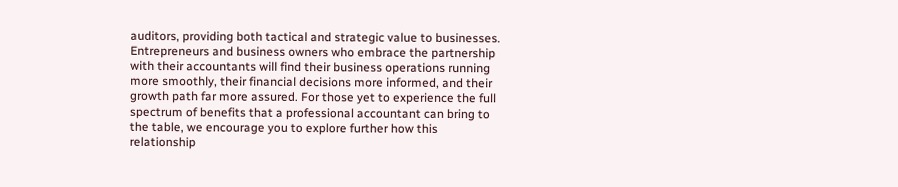auditors, providing both tactical and strategic value to businesses. Entrepreneurs and business owners who embrace the partnership with their accountants will find their business operations running more smoothly, their financial decisions more informed, and their growth path far more assured. For those yet to experience the full spectrum of benefits that a professional accountant can bring to the table, we encourage you to explore further how this relationship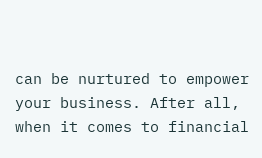can be nurtured to empower your business. After all, when it comes to financial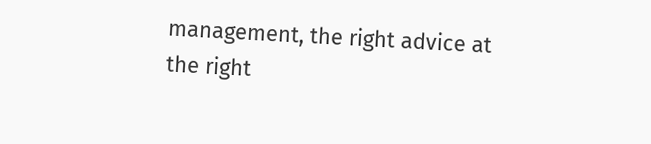management, the right advice at the right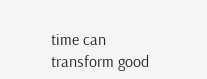time can transform good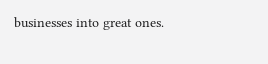businesses into great ones.